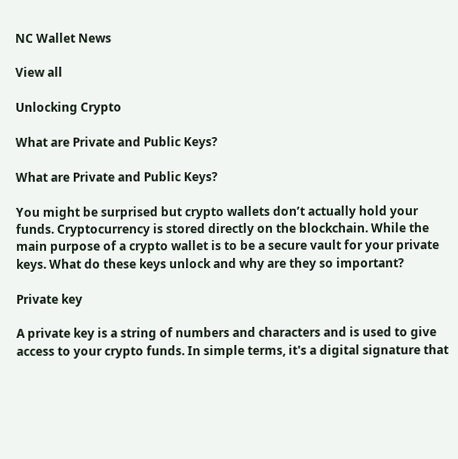NC Wallet News

View all

Unlocking Crypto

What are Private and Public Keys?

What are Private and Public Keys?

You might be surprised but crypto wallets don’t actually hold your funds. Cryptocurrency is stored directly on the blockchain. While the main purpose of a crypto wallet is to be a secure vault for your private keys. What do these keys unlock and why are they so important?

Private key

A private key is a string of numbers and characters and is used to give access to your crypto funds. In simple terms, it's a digital signature that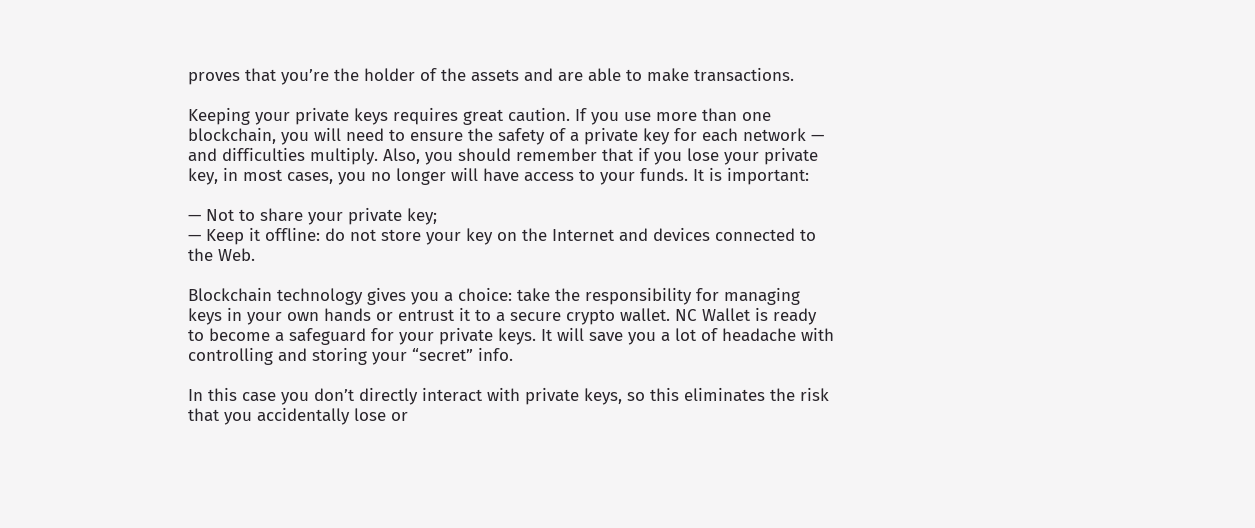proves that you’re the holder of the assets and are able to make transactions.

Keeping your private keys requires great caution. If you use more than one blockchain, you will need to ensure the safety of a private key for each network — and difficulties multiply. Also, you should remember that if you lose your private key, in most cases, you no longer will have access to your funds. It is important:

— Not to share your private key;
— Keep it offline: do not store your key on the Internet and devices connected to the Web.

Blockchain technology gives you a choice: take the responsibility for managing keys in your own hands or entrust it to a secure crypto wallet. NC Wallet is ready to become a safeguard for your private keys. It will save you a lot of headache with controlling and storing your “secret” info.

In this case you don’t directly interact with private keys, so this eliminates the risk that you accidentally lose or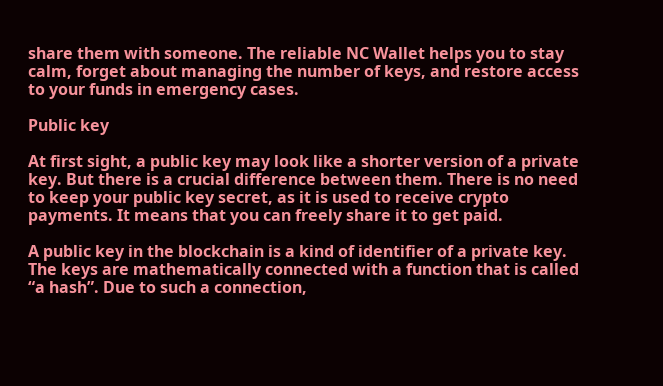share them with someone. The reliable NC Wallet helps you to stay calm, forget about managing the number of keys, and restore access to your funds in emergency cases.

Public key

At first sight, a public key may look like a shorter version of a private key. But there is a crucial difference between them. There is no need to keep your public key secret, as it is used to receive crypto payments. It means that you can freely share it to get paid.

A public key in the blockchain is a kind of identifier of a private key. The keys are mathematically connected with a function that is called “a hash”. Due to such a connection,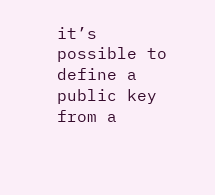it’s possible to define a public key from a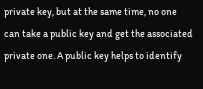private key, but at the same time, no one can take a public key and get the associated private one. A public key helps to identify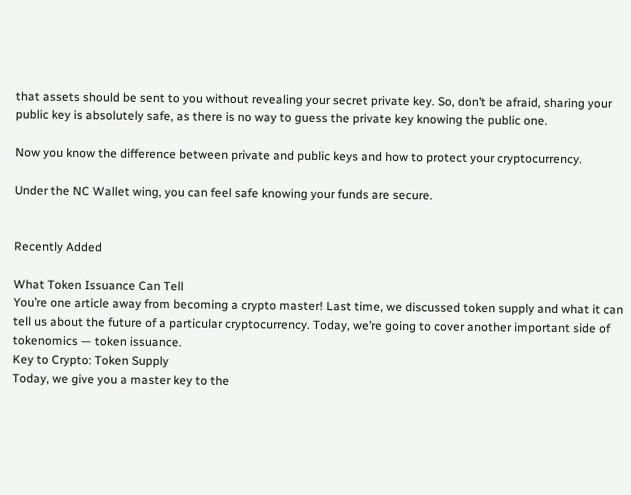that assets should be sent to you without revealing your secret private key. So, don’t be afraid, sharing your public key is absolutely safe, as there is no way to guess the private key knowing the public one.

Now you know the difference between private and public keys and how to protect your cryptocurrency.

Under the NC Wallet wing, you can feel safe knowing your funds are secure.


Recently Added

What Token Issuance Can Tell
You’re one article away from becoming a crypto master! Last time, we discussed token supply and what it can tell us about the future of a particular cryptocurrency. Today, we’re going to cover another important side of tokenomics — token issuance.
Key to Crypto: Token Supply
Today, we give you a master key to the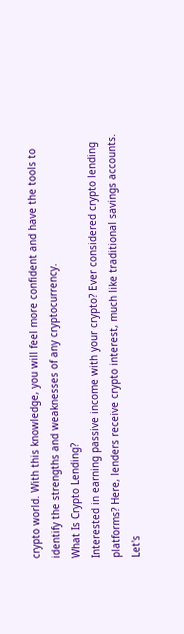crypto world. With this knowledge, you will feel more confident and have the tools to identify the strengths and weaknesses of any cryptocurrency.
What Is Crypto Lending?
Interested in earning passive income with your crypto? Ever considered crypto lending platforms? Here, lenders receive crypto interest, much like traditional savings accounts. Let's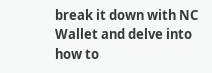break it down with NC Wallet and delve into how to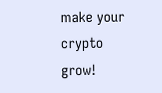make your crypto grow!